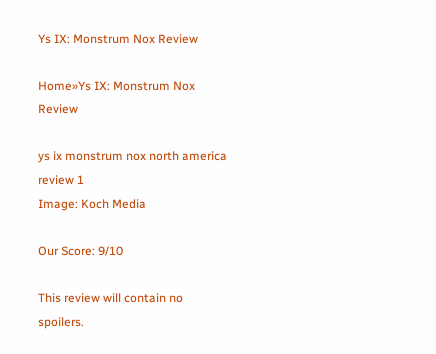Ys IX: Monstrum Nox Review

Home»Ys IX: Monstrum Nox Review

ys ix monstrum nox north america review 1
Image: Koch Media

Our Score: 9/10

This review will contain no spoilers.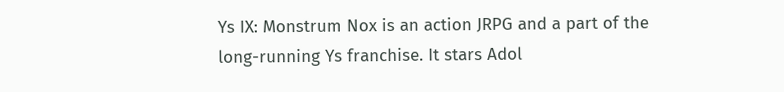Ys IX: Monstrum Nox is an action JRPG and a part of the long-running Ys franchise. It stars Adol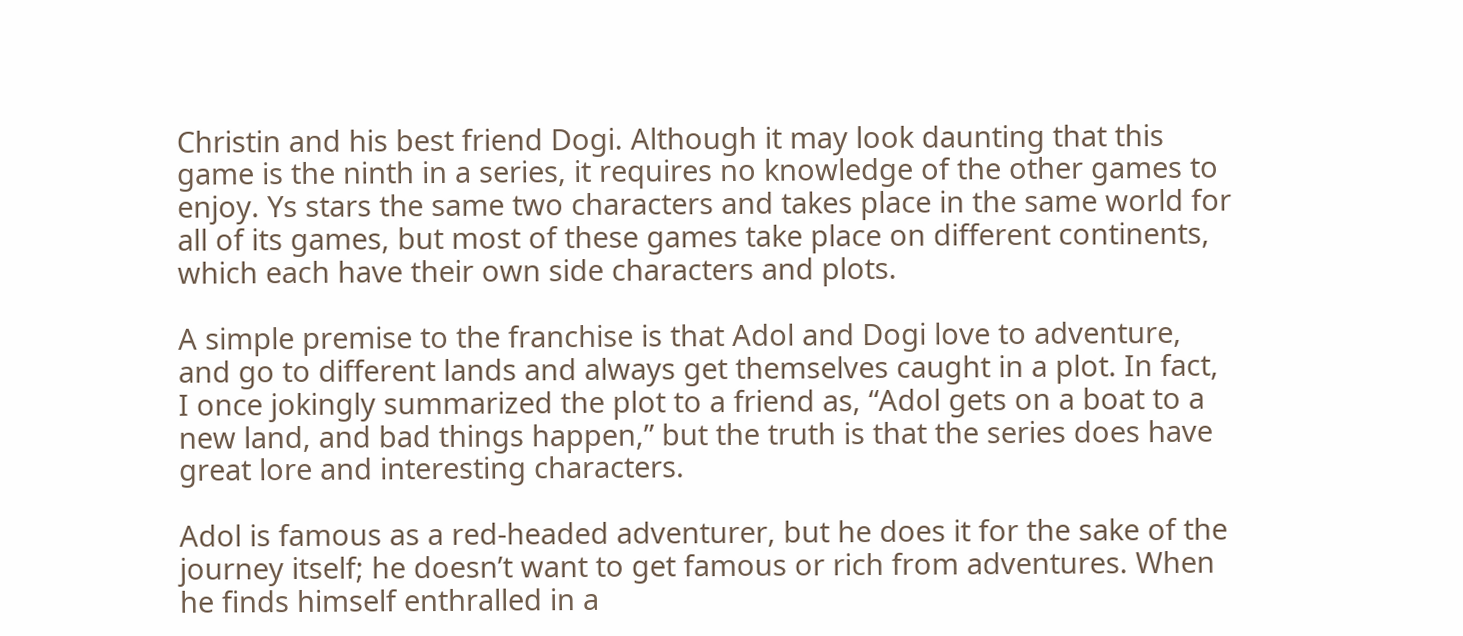Christin and his best friend Dogi. Although it may look daunting that this game is the ninth in a series, it requires no knowledge of the other games to enjoy. Ys stars the same two characters and takes place in the same world for all of its games, but most of these games take place on different continents, which each have their own side characters and plots.

A simple premise to the franchise is that Adol and Dogi love to adventure, and go to different lands and always get themselves caught in a plot. In fact, I once jokingly summarized the plot to a friend as, “Adol gets on a boat to a new land, and bad things happen,” but the truth is that the series does have great lore and interesting characters.

Adol is famous as a red-headed adventurer, but he does it for the sake of the journey itself; he doesn’t want to get famous or rich from adventures. When he finds himself enthralled in a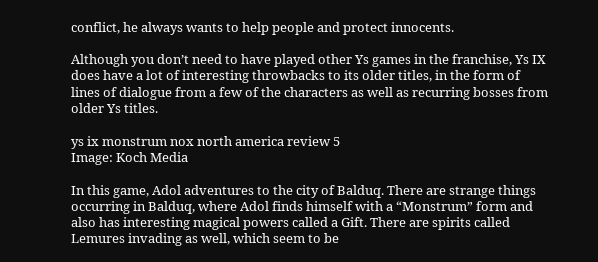conflict, he always wants to help people and protect innocents.

Although you don’t need to have played other Ys games in the franchise, Ys IX does have a lot of interesting throwbacks to its older titles, in the form of lines of dialogue from a few of the characters as well as recurring bosses from older Ys titles.

ys ix monstrum nox north america review 5
Image: Koch Media

In this game, Adol adventures to the city of Balduq. There are strange things occurring in Balduq, where Adol finds himself with a “Monstrum” form and also has interesting magical powers called a Gift. There are spirits called Lemures invading as well, which seem to be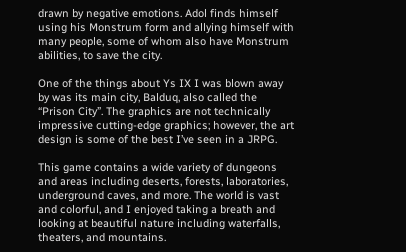drawn by negative emotions. Adol finds himself using his Monstrum form and allying himself with many people, some of whom also have Monstrum abilities, to save the city.

One of the things about Ys IX I was blown away by was its main city, Balduq, also called the “Prison City”. The graphics are not technically impressive cutting-edge graphics; however, the art design is some of the best I’ve seen in a JRPG.

This game contains a wide variety of dungeons and areas including deserts, forests, laboratories, underground caves, and more. The world is vast and colorful, and I enjoyed taking a breath and looking at beautiful nature including waterfalls, theaters, and mountains.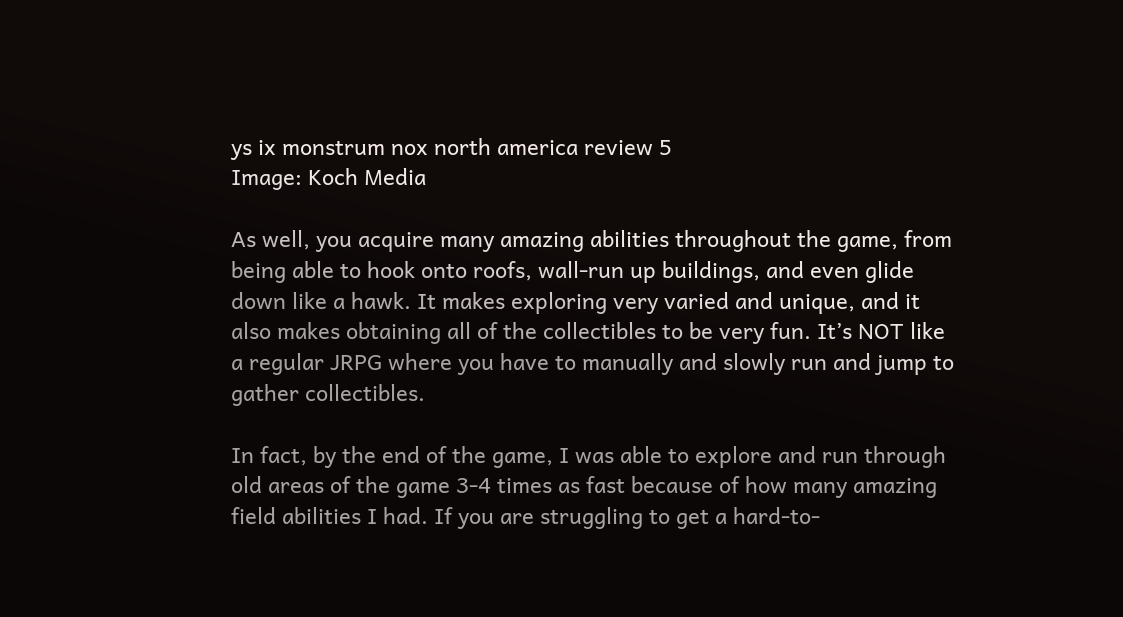ys ix monstrum nox north america review 5
Image: Koch Media

As well, you acquire many amazing abilities throughout the game, from being able to hook onto roofs, wall-run up buildings, and even glide down like a hawk. It makes exploring very varied and unique, and it also makes obtaining all of the collectibles to be very fun. It’s NOT like a regular JRPG where you have to manually and slowly run and jump to gather collectibles.

In fact, by the end of the game, I was able to explore and run through old areas of the game 3-4 times as fast because of how many amazing field abilities I had. If you are struggling to get a hard-to-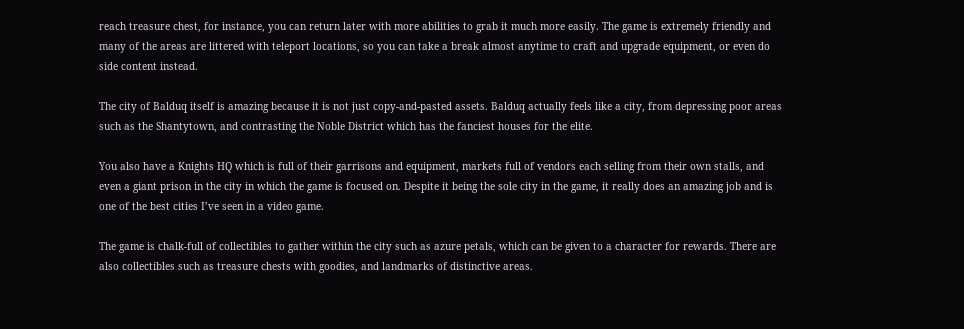reach treasure chest, for instance, you can return later with more abilities to grab it much more easily. The game is extremely friendly and many of the areas are littered with teleport locations, so you can take a break almost anytime to craft and upgrade equipment, or even do side content instead.

The city of Balduq itself is amazing because it is not just copy-and-pasted assets. Balduq actually feels like a city, from depressing poor areas such as the Shantytown, and contrasting the Noble District which has the fanciest houses for the elite.

You also have a Knights HQ which is full of their garrisons and equipment, markets full of vendors each selling from their own stalls, and even a giant prison in the city in which the game is focused on. Despite it being the sole city in the game, it really does an amazing job and is one of the best cities I’ve seen in a video game.

The game is chalk-full of collectibles to gather within the city such as azure petals, which can be given to a character for rewards. There are also collectibles such as treasure chests with goodies, and landmarks of distinctive areas.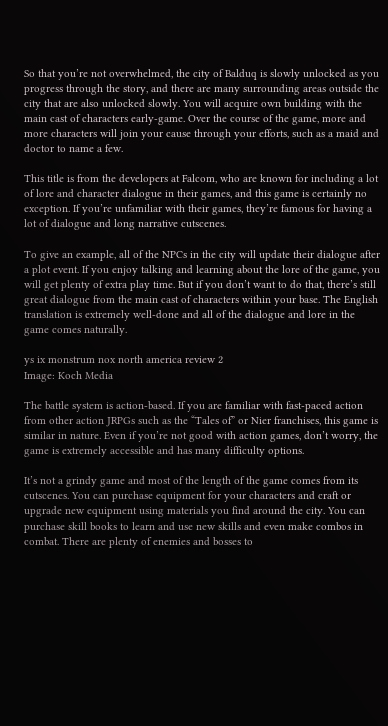So that you’re not overwhelmed, the city of Balduq is slowly unlocked as you progress through the story, and there are many surrounding areas outside the city that are also unlocked slowly. You will acquire own building with the main cast of characters early-game. Over the course of the game, more and more characters will join your cause through your efforts, such as a maid and doctor to name a few.

This title is from the developers at Falcom, who are known for including a lot of lore and character dialogue in their games, and this game is certainly no exception. If you’re unfamiliar with their games, they’re famous for having a lot of dialogue and long narrative cutscenes.

To give an example, all of the NPCs in the city will update their dialogue after a plot event. If you enjoy talking and learning about the lore of the game, you will get plenty of extra play time. But if you don’t want to do that, there’s still great dialogue from the main cast of characters within your base. The English translation is extremely well-done and all of the dialogue and lore in the game comes naturally.

ys ix monstrum nox north america review 2
Image: Koch Media

The battle system is action-based. If you are familiar with fast-paced action from other action JRPGs such as the “Tales of” or Nier franchises, this game is similar in nature. Even if you’re not good with action games, don’t worry, the game is extremely accessible and has many difficulty options.

It’s not a grindy game and most of the length of the game comes from its cutscenes. You can purchase equipment for your characters and craft or upgrade new equipment using materials you find around the city. You can purchase skill books to learn and use new skills and even make combos in combat. There are plenty of enemies and bosses to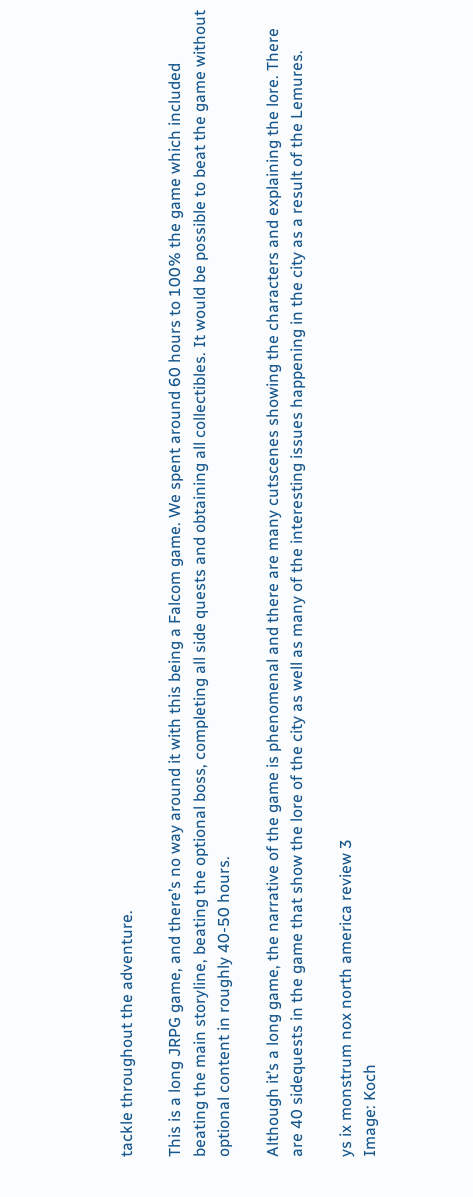tackle throughout the adventure.

This is a long JRPG game, and there’s no way around it with this being a Falcom game. We spent around 60 hours to 100% the game which included beating the main storyline, beating the optional boss, completing all side quests and obtaining all collectibles. It would be possible to beat the game without optional content in roughly 40-50 hours.

Although it’s a long game, the narrative of the game is phenomenal and there are many cutscenes showing the characters and explaining the lore. There are 40 sidequests in the game that show the lore of the city as well as many of the interesting issues happening in the city as a result of the Lemures.

ys ix monstrum nox north america review 3
Image: Koch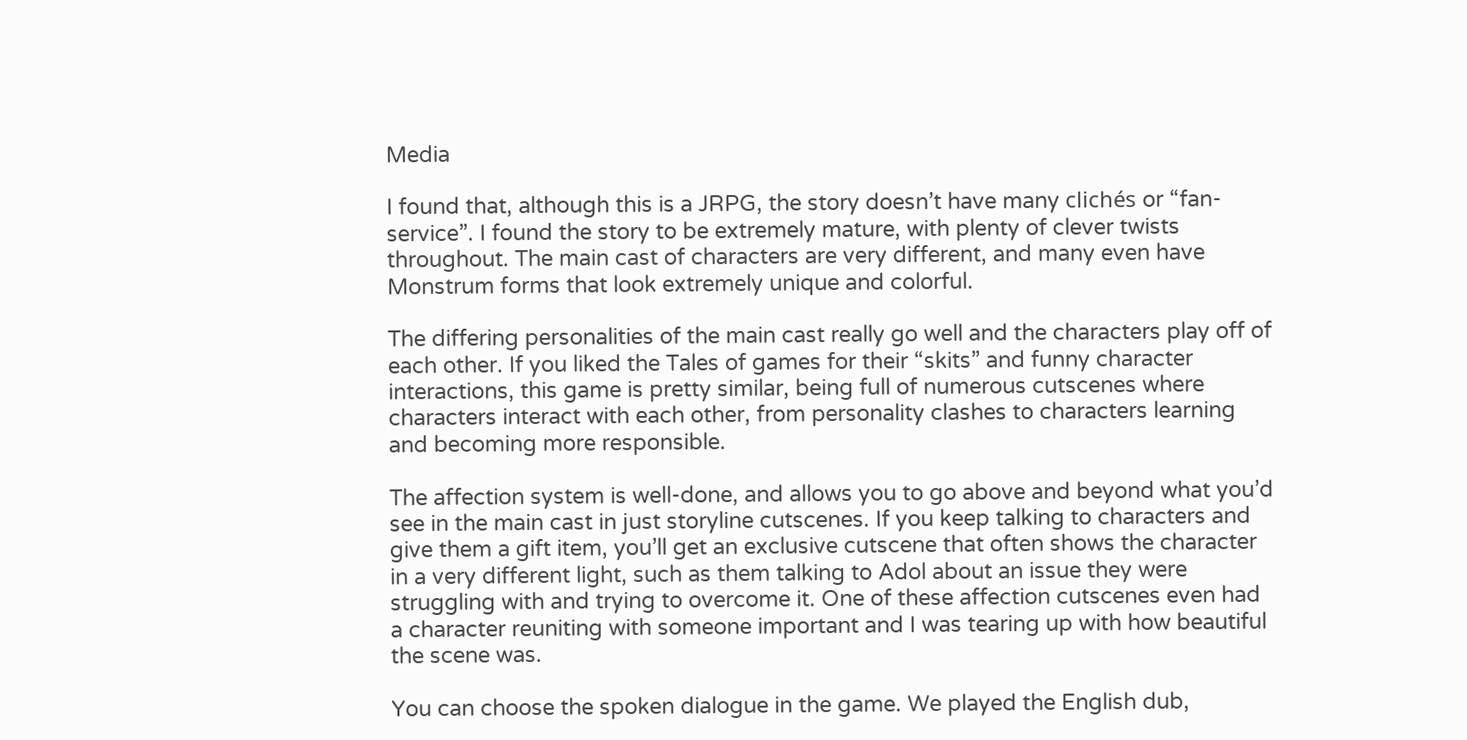Media

I found that, although this is a JRPG, the story doesn’t have many clichés or “fan-service”. I found the story to be extremely mature, with plenty of clever twists throughout. The main cast of characters are very different, and many even have Monstrum forms that look extremely unique and colorful.

The differing personalities of the main cast really go well and the characters play off of each other. If you liked the Tales of games for their “skits” and funny character interactions, this game is pretty similar, being full of numerous cutscenes where characters interact with each other, from personality clashes to characters learning and becoming more responsible.

The affection system is well-done, and allows you to go above and beyond what you’d see in the main cast in just storyline cutscenes. If you keep talking to characters and give them a gift item, you’ll get an exclusive cutscene that often shows the character in a very different light, such as them talking to Adol about an issue they were struggling with and trying to overcome it. One of these affection cutscenes even had a character reuniting with someone important and I was tearing up with how beautiful the scene was.

You can choose the spoken dialogue in the game. We played the English dub,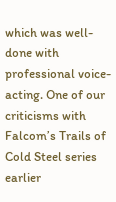which was well-done with professional voice-acting. One of our criticisms with Falcom’s Trails of Cold Steel series earlier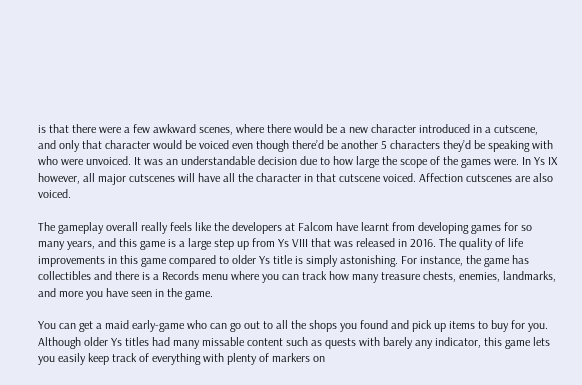is that there were a few awkward scenes, where there would be a new character introduced in a cutscene, and only that character would be voiced even though there’d be another 5 characters they’d be speaking with who were unvoiced. It was an understandable decision due to how large the scope of the games were. In Ys IX however, all major cutscenes will have all the character in that cutscene voiced. Affection cutscenes are also voiced.

The gameplay overall really feels like the developers at Falcom have learnt from developing games for so many years, and this game is a large step up from Ys VIII that was released in 2016. The quality of life improvements in this game compared to older Ys title is simply astonishing. For instance, the game has collectibles and there is a Records menu where you can track how many treasure chests, enemies, landmarks, and more you have seen in the game.

You can get a maid early-game who can go out to all the shops you found and pick up items to buy for you. Although older Ys titles had many missable content such as quests with barely any indicator, this game lets you easily keep track of everything with plenty of markers on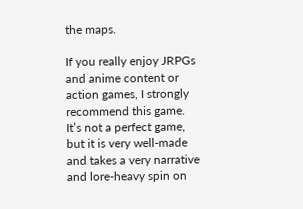the maps.

If you really enjoy JRPGs and anime content or action games, I strongly recommend this game. It’s not a perfect game, but it is very well-made and takes a very narrative and lore-heavy spin on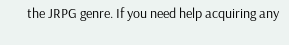the JRPG genre. If you need help acquiring any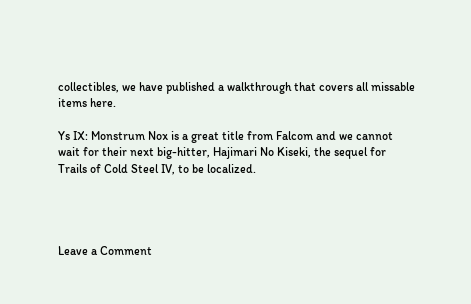collectibles, we have published a walkthrough that covers all missable items here.

Ys IX: Monstrum Nox is a great title from Falcom and we cannot wait for their next big-hitter, Hajimari No Kiseki, the sequel for Trails of Cold Steel IV, to be localized.




Leave a Comment